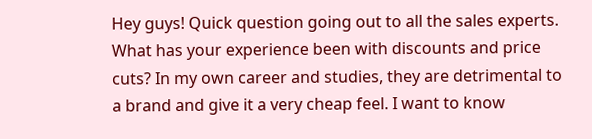Hey guys! Quick question going out to all the sales experts. What has your experience been with discounts and price cuts? In my own career and studies, they are detrimental to a brand and give it a very cheap feel. I want to know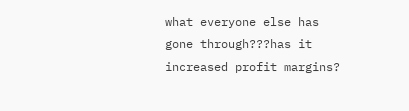what everyone else has gone through???has it increased profit margins?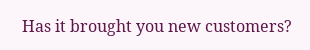Has it brought you new customers?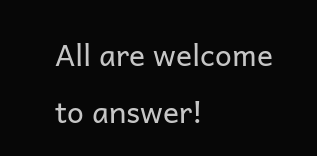All are welcome to answer!